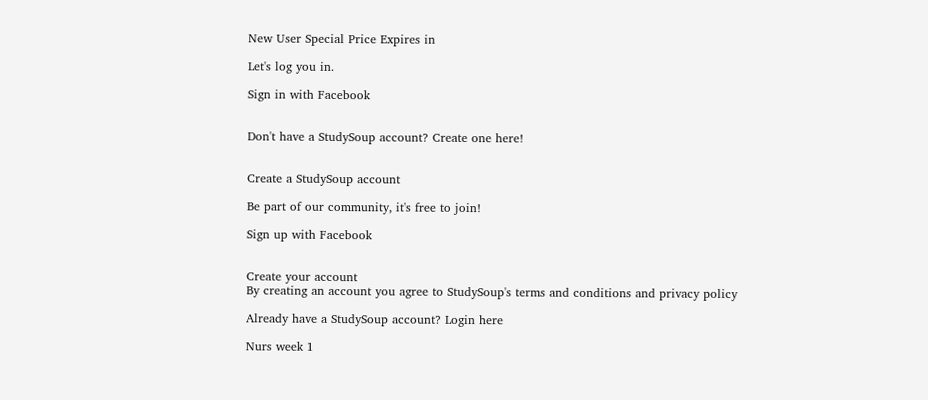New User Special Price Expires in

Let's log you in.

Sign in with Facebook


Don't have a StudySoup account? Create one here!


Create a StudySoup account

Be part of our community, it's free to join!

Sign up with Facebook


Create your account
By creating an account you agree to StudySoup's terms and conditions and privacy policy

Already have a StudySoup account? Login here

Nurs week 1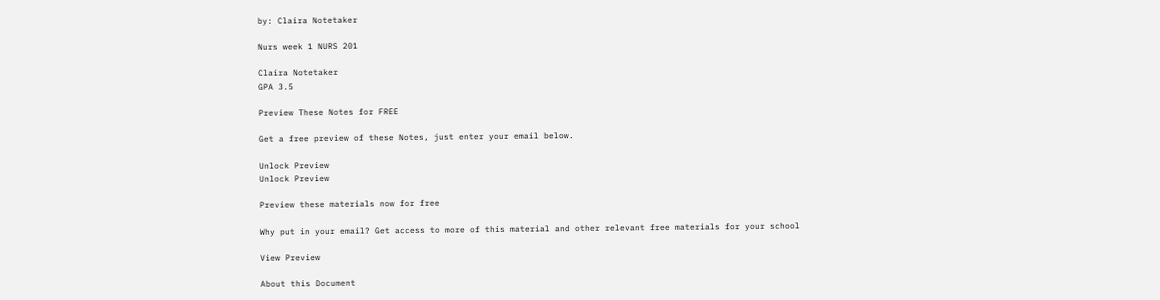by: Claira Notetaker

Nurs week 1 NURS 201

Claira Notetaker
GPA 3.5

Preview These Notes for FREE

Get a free preview of these Notes, just enter your email below.

Unlock Preview
Unlock Preview

Preview these materials now for free

Why put in your email? Get access to more of this material and other relevant free materials for your school

View Preview

About this Document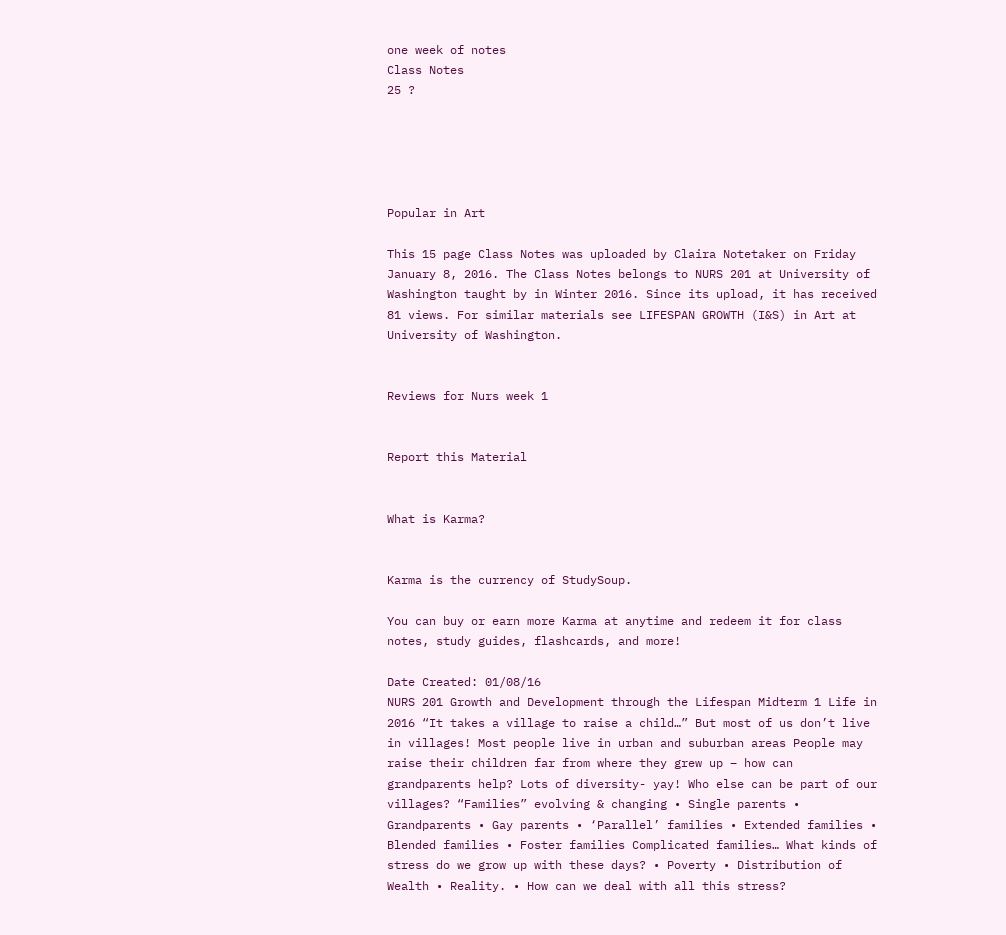one week of notes
Class Notes
25 ?





Popular in Art

This 15 page Class Notes was uploaded by Claira Notetaker on Friday January 8, 2016. The Class Notes belongs to NURS 201 at University of Washington taught by in Winter 2016. Since its upload, it has received 81 views. For similar materials see LIFESPAN GROWTH (I&S) in Art at University of Washington.


Reviews for Nurs week 1


Report this Material


What is Karma?


Karma is the currency of StudySoup.

You can buy or earn more Karma at anytime and redeem it for class notes, study guides, flashcards, and more!

Date Created: 01/08/16
NURS 201 Growth and Development through the Lifespan Midterm 1 Life in 2016 “It takes a village to raise a child…” But most of us don’t live in villages! Most people live in urban and suburban areas People may raise their children far from where they grew up – how can grandparents help? Lots of diversity- yay! Who else can be part of our villages? “Families” evolving & changing • Single parents • Grandparents • Gay parents • ‘Parallel’ families • Extended families • Blended families • Foster families Complicated families… What kinds of stress do we grow up with these days? • Poverty • Distribution of Wealth • Reality. • How can we deal with all this stress?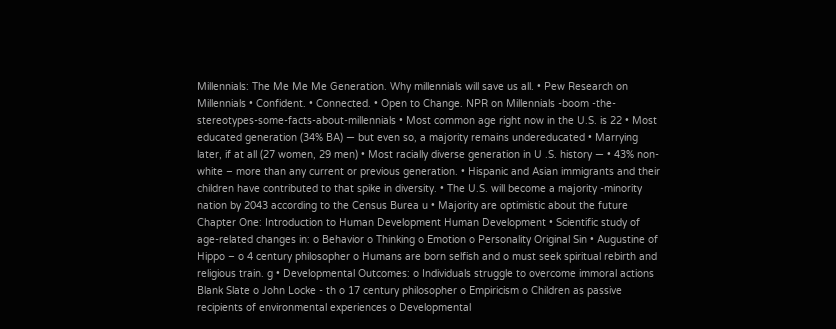Millennials: The Me Me Me Generation. Why millennials will save us all. • Pew Research on Millennials • Confident. • Connected. • Open to Change. NPR on Millennials -boom -the-stereotypes-some-facts-about-millennials • Most common age right now in the U.S. is 22 • Most educated generation (34% BA) — but even so, a majority remains undereducated • Marrying later, if at all (27 women, 29 men) • Most racially diverse generation in U .S. history — • 43% non-white – more than any current or previous generation. • Hispanic and Asian immigrants and their children have contributed to that spike in diversity. • The U.S. will become a majority -minority nation by 2043 according to the Census Burea u • Majority are optimistic about the future Chapter One: Introduction to Human Development Human Development • Scientific study of age-related changes in: o Behavior o Thinking o Emotion o Personality Original Sin • Augustine of Hippo – o 4 century philosopher o Humans are born selfish and o must seek spiritual rebirth and religious train. g • Developmental Outcomes: o Individuals struggle to overcome immoral actions Blank Slate o John Locke - th o 17 century philosopher o Empiricism o Children as passive recipients of environmental experiences o Developmental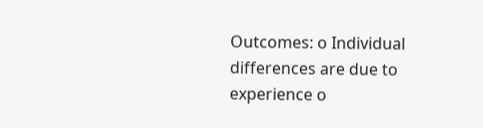Outcomes: o Individual differences are due to experience o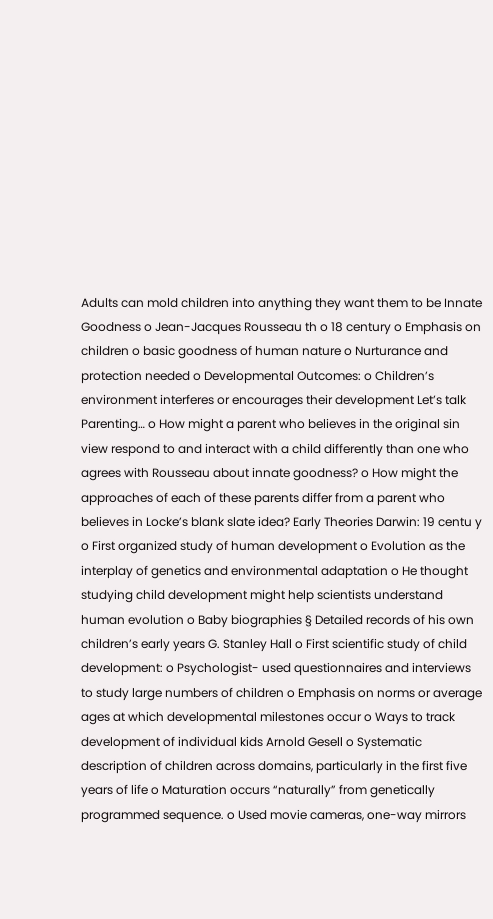Adults can mold children into anything they want them to be Innate Goodness o Jean-Jacques Rousseau th o 18 century o Emphasis on children o basic goodness of human nature o Nurturance and protection needed o Developmental Outcomes: o Children’s environment interferes or encourages their development Let’s talk Parenting… o How might a parent who believes in the original sin view respond to and interact with a child differently than one who agrees with Rousseau about innate goodness? o How might the approaches of each of these parents differ from a parent who believes in Locke’s blank slate idea? Early Theories Darwin: 19 centu y o First organized study of human development o Evolution as the interplay of genetics and environmental adaptation o He thought studying child development might help scientists understand human evolution o Baby biographies § Detailed records of his own children’s early years G. Stanley Hall o First scientific study of child development: o Psychologist- used questionnaires and interviews to study large numbers of children o Emphasis on norms or average ages at which developmental milestones occur o Ways to track development of individual kids Arnold Gesell o Systematic description of children across domains, particularly in the first five years of life o Maturation occurs “naturally” from genetically programmed sequence. o Used movie cameras, one-way mirrors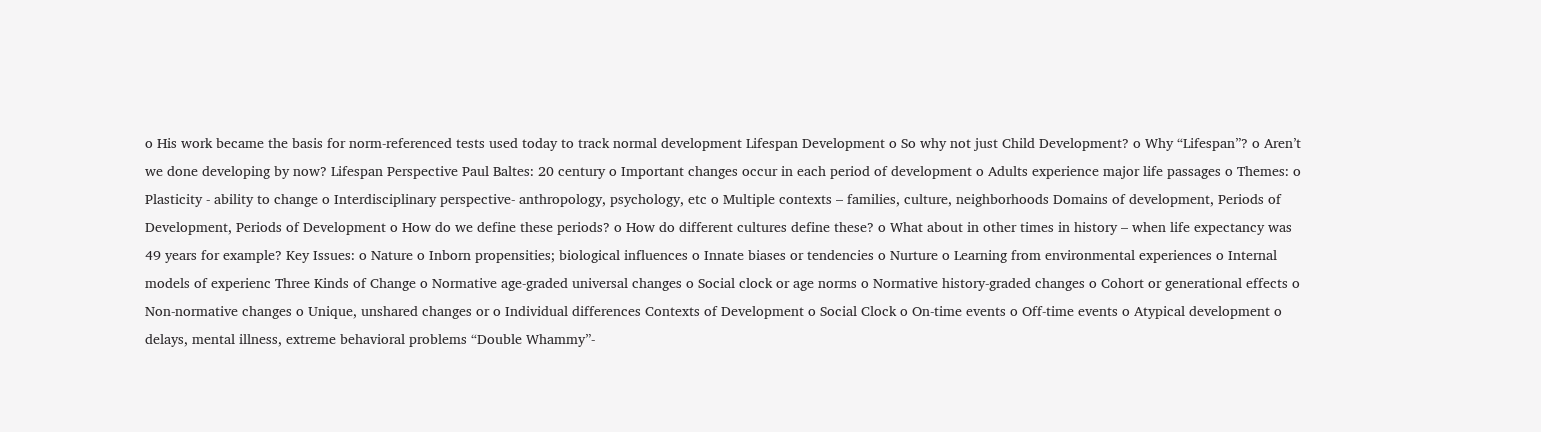o His work became the basis for norm-referenced tests used today to track normal development Lifespan Development o So why not just Child Development? o Why “Lifespan”? o Aren’t we done developing by now? Lifespan Perspective Paul Baltes: 20 century o Important changes occur in each period of development o Adults experience major life passages o Themes: o Plasticity - ability to change o Interdisciplinary perspective- anthropology, psychology, etc o Multiple contexts – families, culture, neighborhoods Domains of development, Periods of Development, Periods of Development o How do we define these periods? o How do different cultures define these? o What about in other times in history – when life expectancy was 49 years for example? Key Issues: o Nature o Inborn propensities; biological influences o Innate biases or tendencies o Nurture o Learning from environmental experiences o Internal models of experienc Three Kinds of Change o Normative age-graded universal changes o Social clock or age norms o Normative history-graded changes o Cohort or generational effects o Non-normative changes o Unique, unshared changes or o Individual differences Contexts of Development o Social Clock o On-time events o Off-time events o Atypical development o delays, mental illness, extreme behavioral problems “Double Whammy”-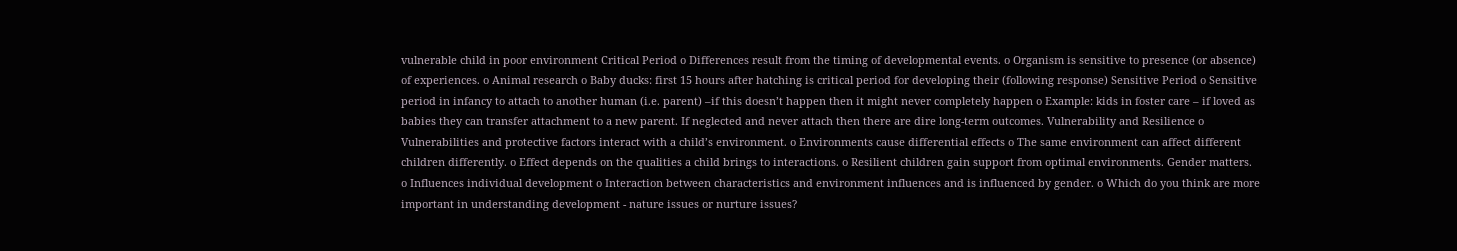vulnerable child in poor environment Critical Period o Differences result from the timing of developmental events. o Organism is sensitive to presence (or absence) of experiences. o Animal research o Baby ducks: first 15 hours after hatching is critical period for developing their (following response) Sensitive Period o Sensitive period in infancy to attach to another human (i.e. parent) –if this doesn’t happen then it might never completely happen o Example: kids in foster care – if loved as babies they can transfer attachment to a new parent. If neglected and never attach then there are dire long-term outcomes. Vulnerability and Resilience o Vulnerabilities and protective factors interact with a child’s environment. o Environments cause differential effects o The same environment can affect different children differently. o Effect depends on the qualities a child brings to interactions. o Resilient children gain support from optimal environments. Gender matters. o Influences individual development o Interaction between characteristics and environment influences and is influenced by gender. o Which do you think are more important in understanding development - nature issues or nurture issues?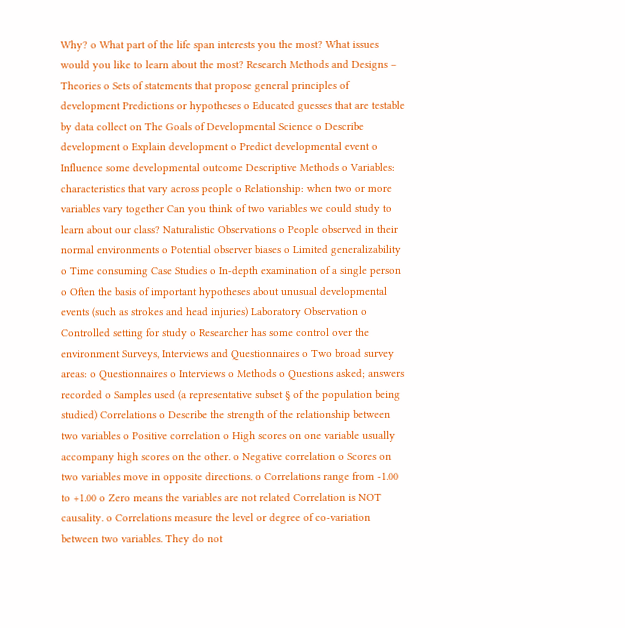Why? o What part of the life span interests you the most? What issues would you like to learn about the most? Research Methods and Designs – Theories o Sets of statements that propose general principles of development Predictions or hypotheses o Educated guesses that are testable by data collect on The Goals of Developmental Science o Describe development o Explain development o Predict developmental event o Influence some developmental outcome Descriptive Methods o Variables: characteristics that vary across people o Relationship: when two or more variables vary together Can you think of two variables we could study to learn about our class? Naturalistic Observations o People observed in their normal environments o Potential observer biases o Limited generalizability o Time consuming Case Studies o In-depth examination of a single person o Often the basis of important hypotheses about unusual developmental events (such as strokes and head injuries) Laboratory Observation o Controlled setting for study o Researcher has some control over the environment Surveys, Interviews and Questionnaires o Two broad survey areas: o Questionnaires o Interviews o Methods o Questions asked; answers recorded o Samples used (a representative subset § of the population being studied) Correlations o Describe the strength of the relationship between two variables o Positive correlation o High scores on one variable usually accompany high scores on the other. o Negative correlation o Scores on two variables move in opposite directions. o Correlations range from -1.00 to +1.00 o Zero means the variables are not related Correlation is NOT causality. o Correlations measure the level or degree of co-variation between two variables. They do not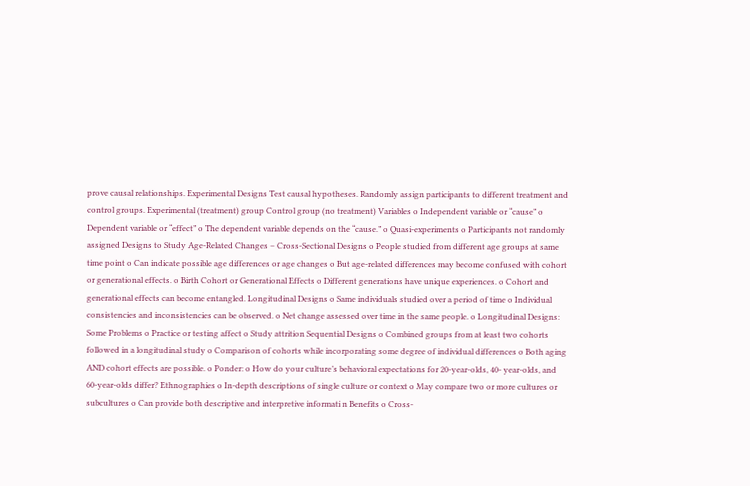prove causal relationships. Experimental Designs Test causal hypotheses. Randomly assign participants to different treatment and control groups. Experimental (treatment) group Control group (no treatment) Variables o Independent variable or “cause” o Dependent variable or “effect” o The dependent variable depends on the “cause.” o Quasi-experiments o Participants not randomly assigned Designs to Study Age-Related Changes – Cross-Sectional Designs o People studied from different age groups at same time point o Can indicate possible age differences or age changes o But age-related differences may become confused with cohort or generational effects. o Birth Cohort or Generational Effects o Different generations have unique experiences. o Cohort and generational effects can become entangled. Longitudinal Designs o Same individuals studied over a period of time o Individual consistencies and inconsistencies can be observed. o Net change assessed over time in the same people. o Longitudinal Designs: Some Problems o Practice or testing affect o Study attrition Sequential Designs o Combined groups from at least two cohorts followed in a longitudinal study o Comparison of cohorts while incorporating some degree of individual differences o Both aging AND cohort effects are possible. o Ponder: o How do your culture’s behavioral expectations for 20-year-olds, 40- year-olds, and 60-year-olds differ? Ethnographies o In-depth descriptions of single culture or context o May compare two or more cultures or subcultures o Can provide both descriptive and interpretive informati n Benefits o Cross-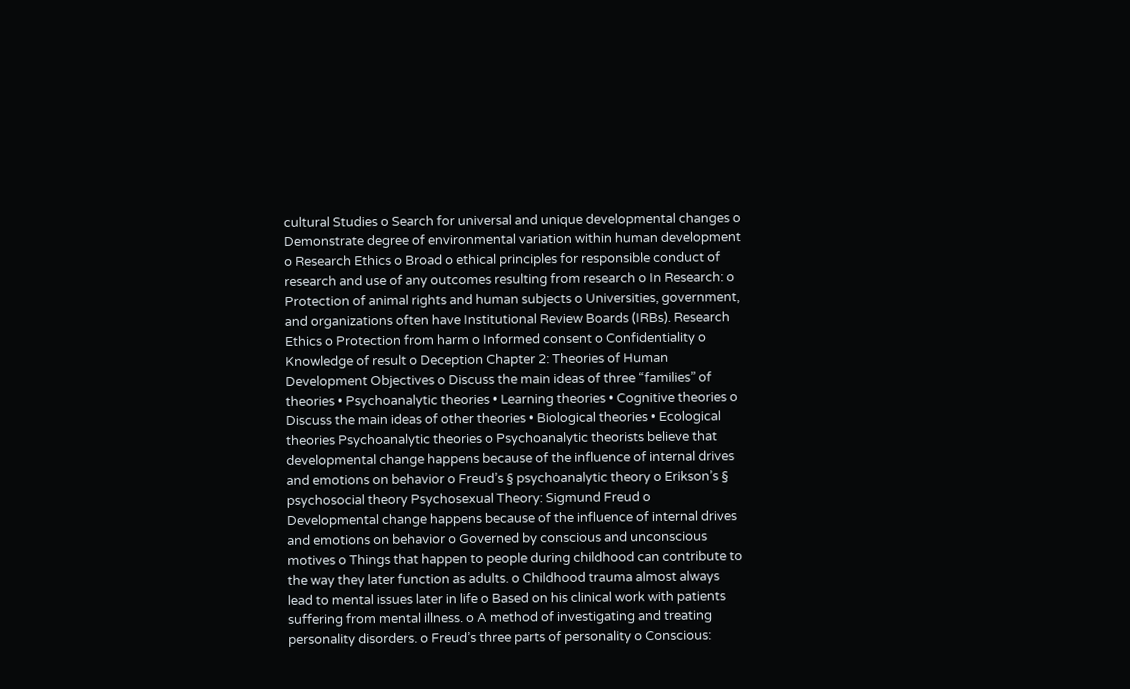cultural Studies o Search for universal and unique developmental changes o Demonstrate degree of environmental variation within human development o Research Ethics o Broad o ethical principles for responsible conduct of research and use of any outcomes resulting from research o In Research: o Protection of animal rights and human subjects o Universities, government, and organizations often have Institutional Review Boards (IRBs). Research Ethics o Protection from harm o Informed consent o Confidentiality o Knowledge of result o Deception Chapter 2: Theories of Human Development Objectives o Discuss the main ideas of three “families” of theories • Psychoanalytic theories • Learning theories • Cognitive theories o Discuss the main ideas of other theories • Biological theories • Ecological theories Psychoanalytic theories o Psychoanalytic theorists believe that developmental change happens because of the influence of internal drives and emotions on behavior o Freud’s § psychoanalytic theory o Erikson’s § psychosocial theory Psychosexual Theory: Sigmund Freud o Developmental change happens because of the influence of internal drives and emotions on behavior o Governed by conscious and unconscious motives o Things that happen to people during childhood can contribute to the way they later function as adults. o Childhood trauma almost always lead to mental issues later in life o Based on his clinical work with patients suffering from mental illness. o A method of investigating and treating personality disorders. o Freud’s three parts of personality o Conscious: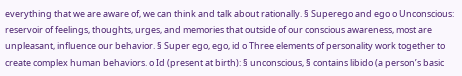everything that we are aware of, we can think and talk about rationally. § Superego and ego o Unconscious: reservoir of feelings, thoughts, urges, and memories that outside of our conscious awareness, most are unpleasant, influence our behavior. § Super ego, ego, id o Three elements of personality work together to create complex human behaviors. o Id (present at birth): § unconscious, § contains libido (a person’s basic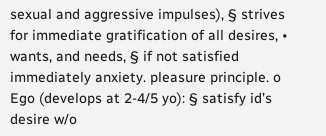sexual and aggressive impulses), § strives for immediate gratification of all desires, • wants, and needs, § if not satisfied immediately anxiety. pleasure principle. o Ego (develops at 2-4/5 yo): § satisfy id’s desire w/o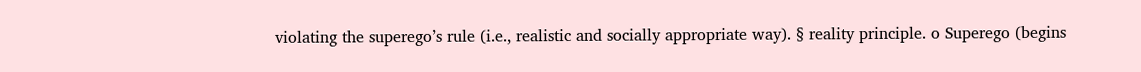violating the superego’s rule (i.e., realistic and socially appropriate way). § reality principle. o Superego (begins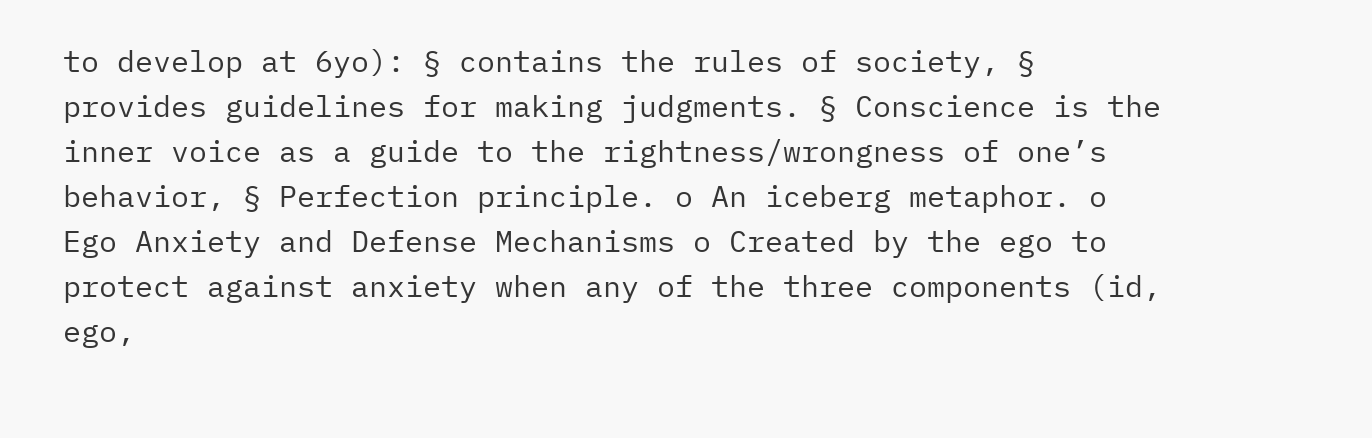to develop at 6yo): § contains the rules of society, § provides guidelines for making judgments. § Conscience is the inner voice as a guide to the rightness/wrongness of one’s behavior, § Perfection principle. o An iceberg metaphor. o Ego Anxiety and Defense Mechanisms o Created by the ego to protect against anxiety when any of the three components (id, ego,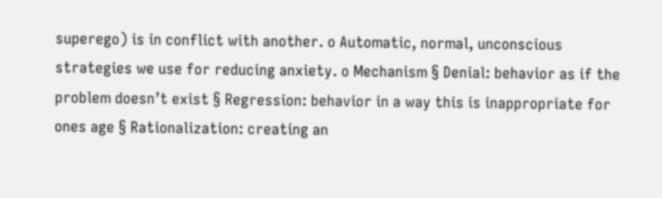superego) is in conflict with another. o Automatic, normal, unconscious strategies we use for reducing anxiety. o Mechanism § Denial: behavior as if the problem doesn’t exist § Regression: behavior in a way this is inappropriate for ones age § Rationalization: creating an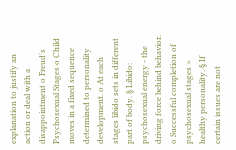explanation to justify an action or deal with a disappointment o Freud's Psychosexual Stages o Child moves in a fixed sequence determined to personality development. o At each stages libido sets in different part of body. § Libido: psychosexual energy - the driving force behind behavior. o Successful completion of psychosexual stages > healthy personality. § If certain issues are not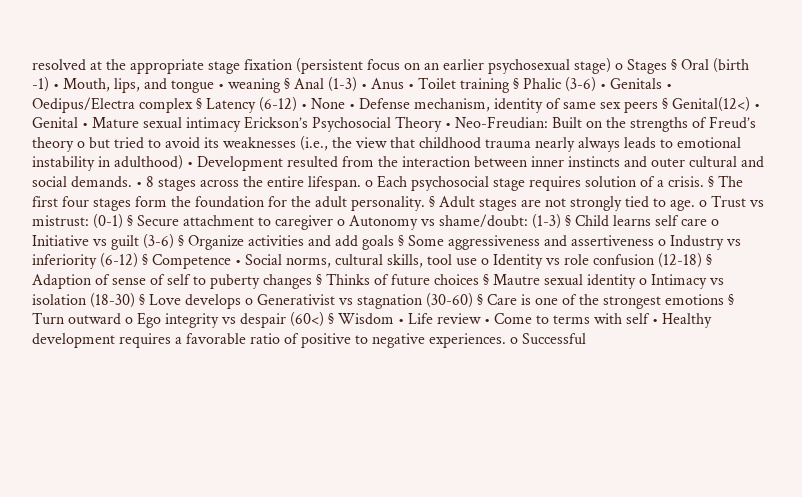resolved at the appropriate stage fixation (persistent focus on an earlier psychosexual stage) o Stages § Oral (birth -1) • Mouth, lips, and tongue • weaning § Anal (1-3) • Anus • Toilet training § Phalic (3-6) • Genitals • Oedipus/Electra complex § Latency (6-12) • None • Defense mechanism, identity of same sex peers § Genital(12<) • Genital • Mature sexual intimacy Erickson’s Psychosocial Theory • Neo-Freudian: Built on the strengths of Freud’s theory o but tried to avoid its weaknesses (i.e., the view that childhood trauma nearly always leads to emotional instability in adulthood) • Development resulted from the interaction between inner instincts and outer cultural and social demands. • 8 stages across the entire lifespan. o Each psychosocial stage requires solution of a crisis. § The first four stages form the foundation for the adult personality. § Adult stages are not strongly tied to age. o Trust vs mistrust: (0-1) § Secure attachment to caregiver o Autonomy vs shame/doubt: (1-3) § Child learns self care o Initiative vs guilt (3-6) § Organize activities and add goals § Some aggressiveness and assertiveness o Industry vs inferiority (6-12) § Competence • Social norms, cultural skills, tool use o Identity vs role confusion (12-18) § Adaption of sense of self to puberty changes § Thinks of future choices § Mautre sexual identity o Intimacy vs isolation (18-30) § Love develops o Generativist vs stagnation (30-60) § Care is one of the strongest emotions § Turn outward o Ego integrity vs despair (60<) § Wisdom • Life review • Come to terms with self • Healthy development requires a favorable ratio of positive to negative experiences. o Successful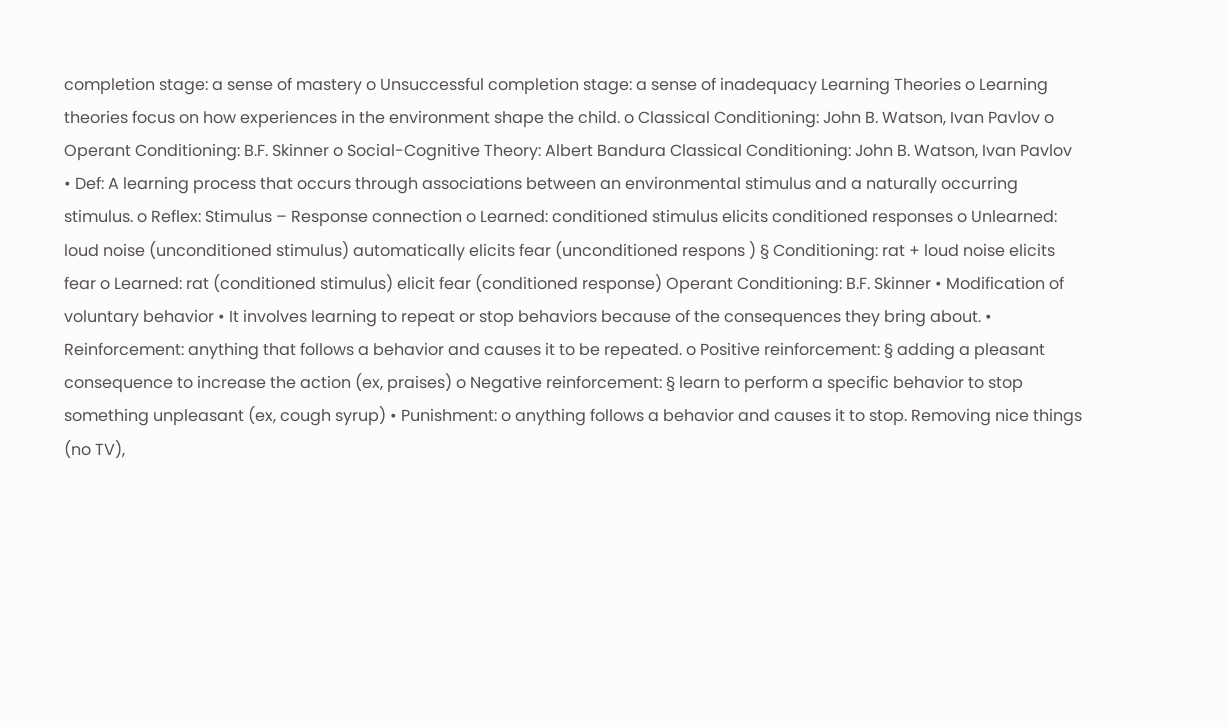completion stage: a sense of mastery o Unsuccessful completion stage: a sense of inadequacy Learning Theories o Learning theories focus on how experiences in the environment shape the child. o Classical Conditioning: John B. Watson, Ivan Pavlov o Operant Conditioning: B.F. Skinner o Social-Cognitive Theory: Albert Bandura Classical Conditioning: John B. Watson, Ivan Pavlov • Def: A learning process that occurs through associations between an environmental stimulus and a naturally occurring stimulus. o Reflex: Stimulus – Response connection o Learned: conditioned stimulus elicits conditioned responses o Unlearned: loud noise (unconditioned stimulus) automatically elicits fear (unconditioned respons ) § Conditioning: rat + loud noise elicits fear o Learned: rat (conditioned stimulus) elicit fear (conditioned response) Operant Conditioning: B.F. Skinner • Modification of voluntary behavior • It involves learning to repeat or stop behaviors because of the consequences they bring about. • Reinforcement: anything that follows a behavior and causes it to be repeated. o Positive reinforcement: § adding a pleasant consequence to increase the action (ex, praises) o Negative reinforcement: § learn to perform a specific behavior to stop something unpleasant (ex, cough syrup) • Punishment: o anything follows a behavior and causes it to stop. Removing nice things (no TV),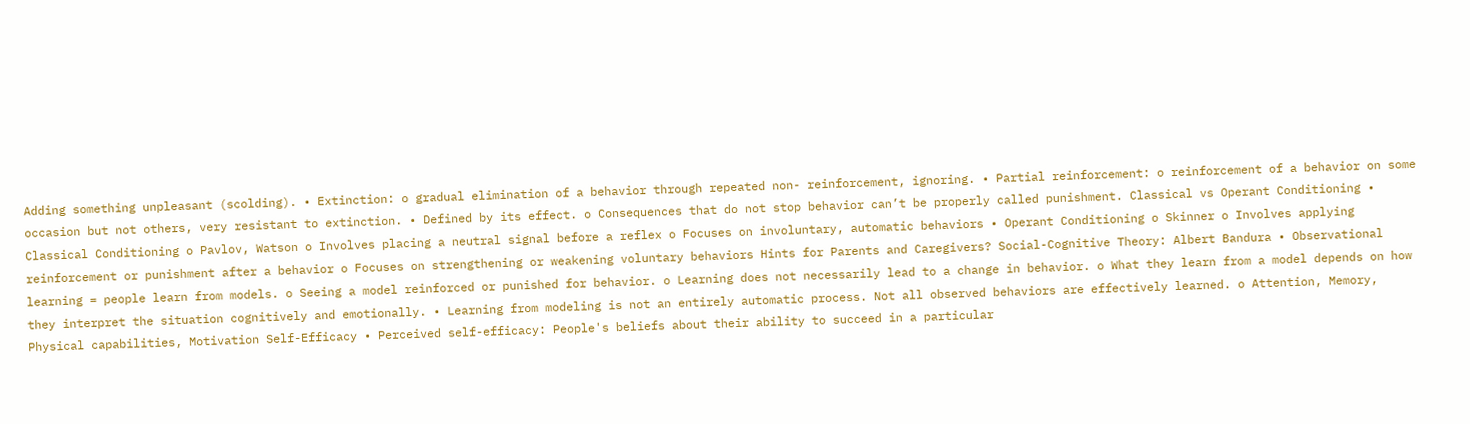Adding something unpleasant (scolding). • Extinction: o gradual elimination of a behavior through repeated non- reinforcement, ignoring. • Partial reinforcement: o reinforcement of a behavior on some occasion but not others, very resistant to extinction. • Defined by its effect. o Consequences that do not stop behavior can’t be properly called punishment. Classical vs Operant Conditioning • Classical Conditioning o Pavlov, Watson o Involves placing a neutral signal before a reflex o Focuses on involuntary, automatic behaviors • Operant Conditioning o Skinner o Involves applying reinforcement or punishment after a behavior o Focuses on strengthening or weakening voluntary behaviors Hints for Parents and Caregivers? Social-Cognitive Theory: Albert Bandura • Observational learning = people learn from models. o Seeing a model reinforced or punished for behavior. o Learning does not necessarily lead to a change in behavior. o What they learn from a model depends on how they interpret the situation cognitively and emotionally. • Learning from modeling is not an entirely automatic process. Not all observed behaviors are effectively learned. o Attention, Memory, Physical capabilities, Motivation Self-Efficacy • Perceived self-efficacy: People's beliefs about their ability to succeed in a particular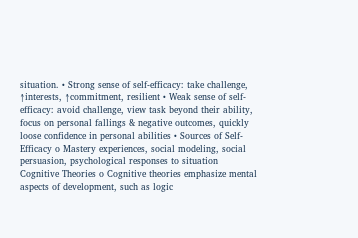situation. • Strong sense of self-efficacy: take challenge, ↑interests, ↑commitment, resilient • Weak sense of self-efficacy: avoid challenge, view task beyond their ability, focus on personal fallings & negative outcomes, quickly loose confidence in personal abilities • Sources of Self-Efficacy o Mastery experiences, social modeling, social persuasion, psychological responses to situation Cognitive Theories o Cognitive theories emphasize mental aspects of development, such as logic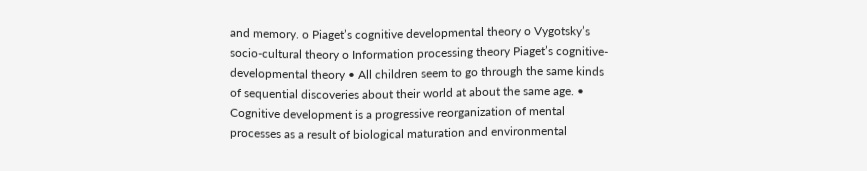and memory. o Piaget’s cognitive developmental theory o Vygotsky’s socio-cultural theory o Information processing theory Piaget’s cognitive-developmental theory • All children seem to go through the same kinds of sequential discoveries about their world at about the same age. • Cognitive development is a progressive reorganization of mental processes as a result of biological maturation and environmental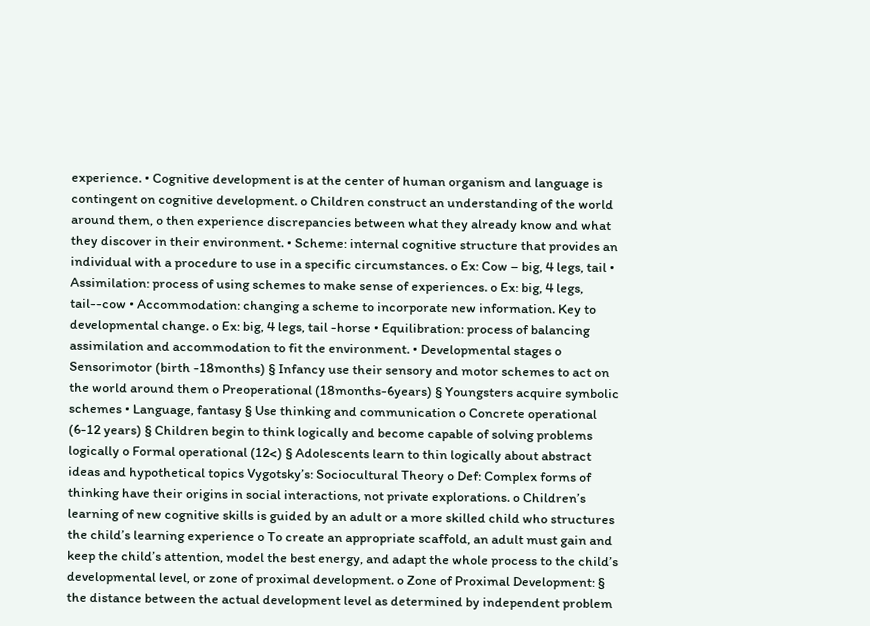experience. • Cognitive development is at the center of human organism and language is contingent on cognitive development. o Children construct an understanding of the world around them, o then experience discrepancies between what they already know and what they discover in their environment. • Scheme: internal cognitive structure that provides an individual with a procedure to use in a specific circumstances. o Ex: Cow – big, 4 legs, tail • Assimilation: process of using schemes to make sense of experiences. o Ex: big, 4 legs, tail--cow • Accommodation: changing a scheme to incorporate new information. Key to developmental change. o Ex: big, 4 legs, tail -horse • Equilibration: process of balancing assimilation and accommodation to fit the environment. • Developmental stages o Sensorimotor (birth -18months) § Infancy use their sensory and motor schemes to act on the world around them o Preoperational (18months-6years) § Youngsters acquire symbolic schemes • Language, fantasy § Use thinking and communication o Concrete operational (6-12 years) § Children begin to think logically and become capable of solving problems logically o Formal operational (12<) § Adolescents learn to thin logically about abstract ideas and hypothetical topics Vygotsky’s: Sociocultural Theory o Def: Complex forms of thinking have their origins in social interactions, not private explorations. o Children’s learning of new cognitive skills is guided by an adult or a more skilled child who structures the child’s learning experience o To create an appropriate scaffold, an adult must gain and keep the child’s attention, model the best energy, and adapt the whole process to the child’s developmental level, or zone of proximal development. o Zone of Proximal Development: § the distance between the actual development level as determined by independent problem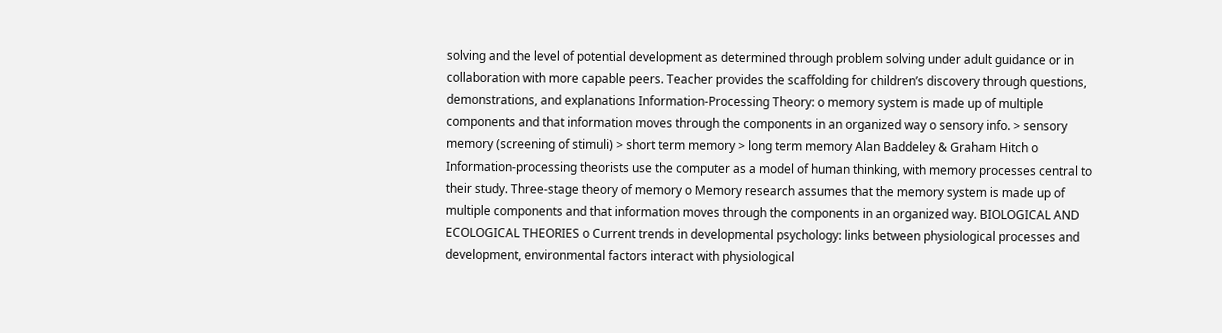solving and the level of potential development as determined through problem solving under adult guidance or in collaboration with more capable peers. Teacher provides the scaffolding for children’s discovery through questions, demonstrations, and explanations Information-Processing Theory: o memory system is made up of multiple components and that information moves through the components in an organized way o sensory info. > sensory memory (screening of stimuli) > short term memory > long term memory Alan Baddeley & Graham Hitch o Information-processing theorists use the computer as a model of human thinking, with memory processes central to their study. Three-stage theory of memory o Memory research assumes that the memory system is made up of multiple components and that information moves through the components in an organized way. BIOLOGICAL AND ECOLOGICAL THEORIES o Current trends in developmental psychology: links between physiological processes and development, environmental factors interact with physiological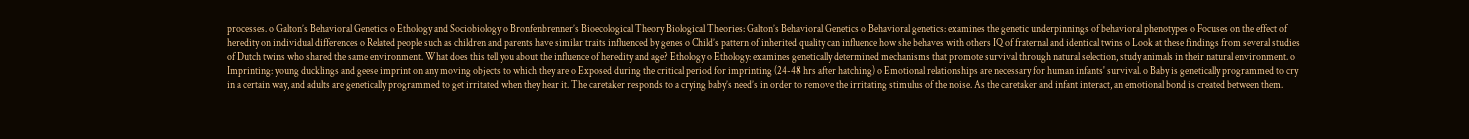processes. o Galton’s Behavioral Genetics o Ethology and Sociobiology o Bronfenbrenner’s Bioecological Theory Biological Theories: Galton’s Behavioral Genetics o Behavioral genetics: examines the genetic underpinnings of behavioral phenotypes o Focuses on the effect of heredity on individual differences o Related people such as children and parents have similar traits influenced by genes o Child’s pattern of inherited quality can influence how she behaves with others IQ of fraternal and identical twins o Look at these findings from several studies of Dutch twins who shared the same environment. What does this tell you about the influence of heredity and age? Ethology o Ethology: examines genetically determined mechanisms that promote survival through natural selection, study animals in their natural environment. o Imprinting: young ducklings and geese imprint on any moving objects to which they are o Exposed during the critical period for imprinting (24-48 hrs after hatching) o Emotional relationships are necessary for human infants' survival. o Baby is genetically programmed to cry in a certain way, and adults are genetically programmed to get irritated when they hear it. The caretaker responds to a crying baby’s need’s in order to remove the irritating stimulus of the noise. As the caretaker and infant interact, an emotional bond is created between them.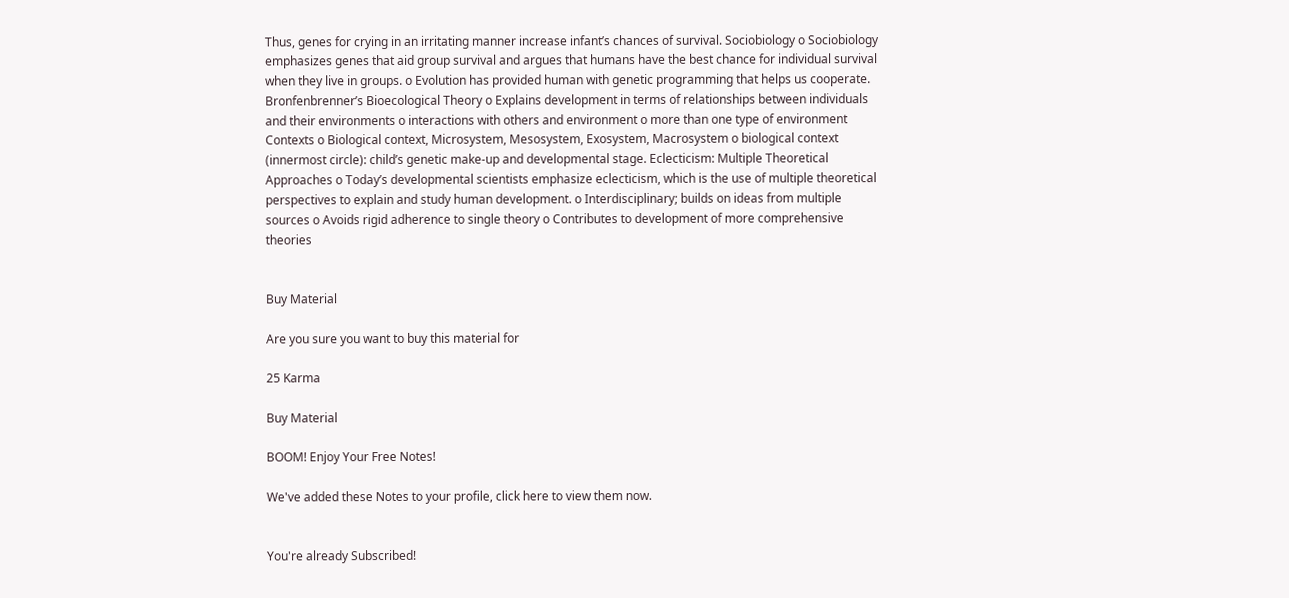Thus, genes for crying in an irritating manner increase infant’s chances of survival. Sociobiology o Sociobiology emphasizes genes that aid group survival and argues that humans have the best chance for individual survival when they live in groups. o Evolution has provided human with genetic programming that helps us cooperate. Bronfenbrenner’s Bioecological Theory o Explains development in terms of relationships between individuals and their environments o interactions with others and environment o more than one type of environment Contexts o Biological context, Microsystem, Mesosystem, Exosystem, Macrosystem o biological context (innermost circle): child’s genetic make-up and developmental stage. Eclecticism: Multiple Theoretical Approaches o Today’s developmental scientists emphasize eclecticism, which is the use of multiple theoretical perspectives to explain and study human development. o Interdisciplinary; builds on ideas from multiple sources o Avoids rigid adherence to single theory o Contributes to development of more comprehensive theories


Buy Material

Are you sure you want to buy this material for

25 Karma

Buy Material

BOOM! Enjoy Your Free Notes!

We've added these Notes to your profile, click here to view them now.


You're already Subscribed!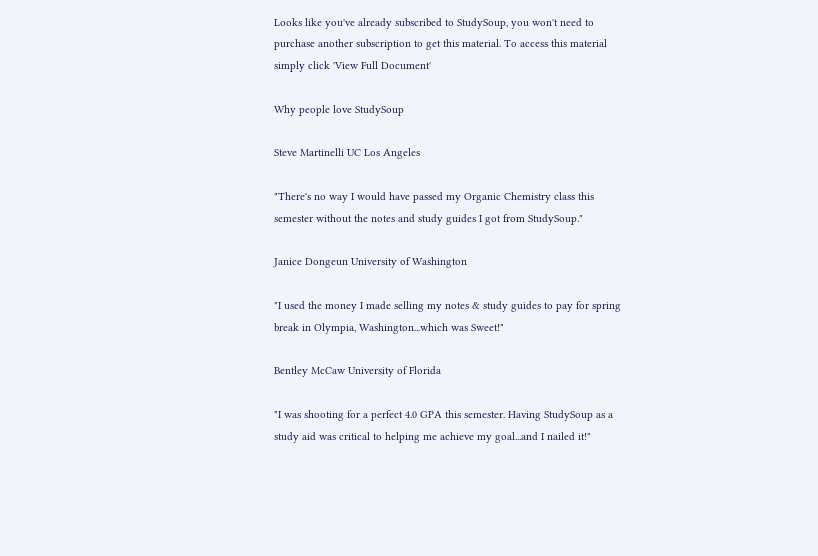Looks like you've already subscribed to StudySoup, you won't need to purchase another subscription to get this material. To access this material simply click 'View Full Document'

Why people love StudySoup

Steve Martinelli UC Los Angeles

"There's no way I would have passed my Organic Chemistry class this semester without the notes and study guides I got from StudySoup."

Janice Dongeun University of Washington

"I used the money I made selling my notes & study guides to pay for spring break in Olympia, Washington...which was Sweet!"

Bentley McCaw University of Florida

"I was shooting for a perfect 4.0 GPA this semester. Having StudySoup as a study aid was critical to helping me achieve my goal...and I nailed it!"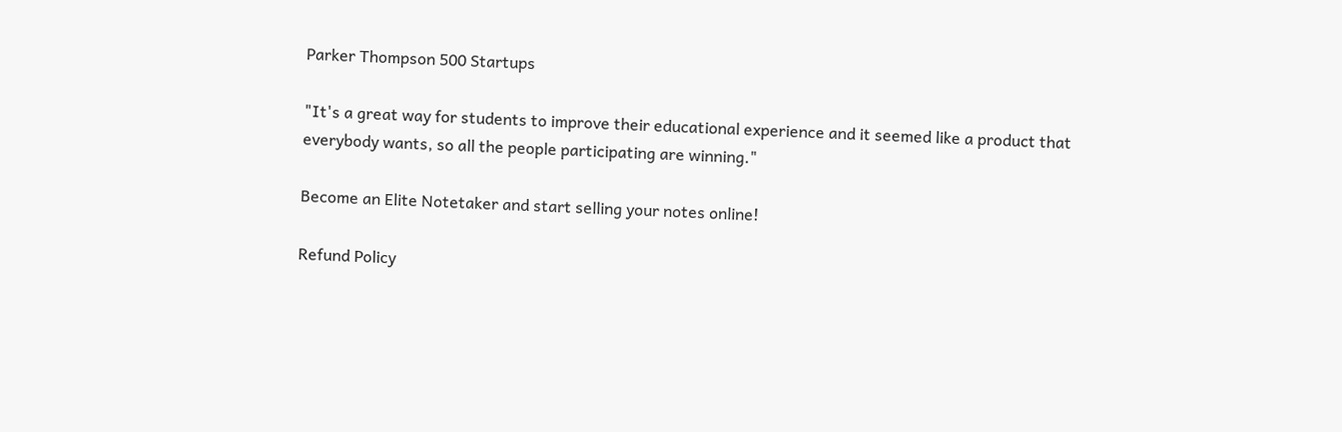Parker Thompson 500 Startups

"It's a great way for students to improve their educational experience and it seemed like a product that everybody wants, so all the people participating are winning."

Become an Elite Notetaker and start selling your notes online!

Refund Policy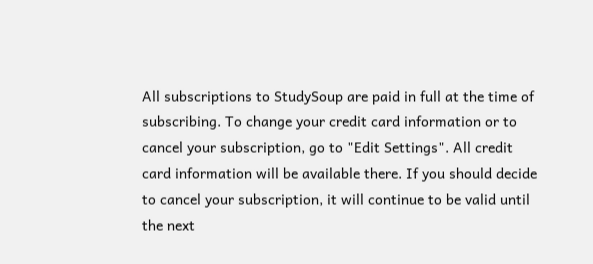All subscriptions to StudySoup are paid in full at the time of subscribing. To change your credit card information or to cancel your subscription, go to "Edit Settings". All credit card information will be available there. If you should decide to cancel your subscription, it will continue to be valid until the next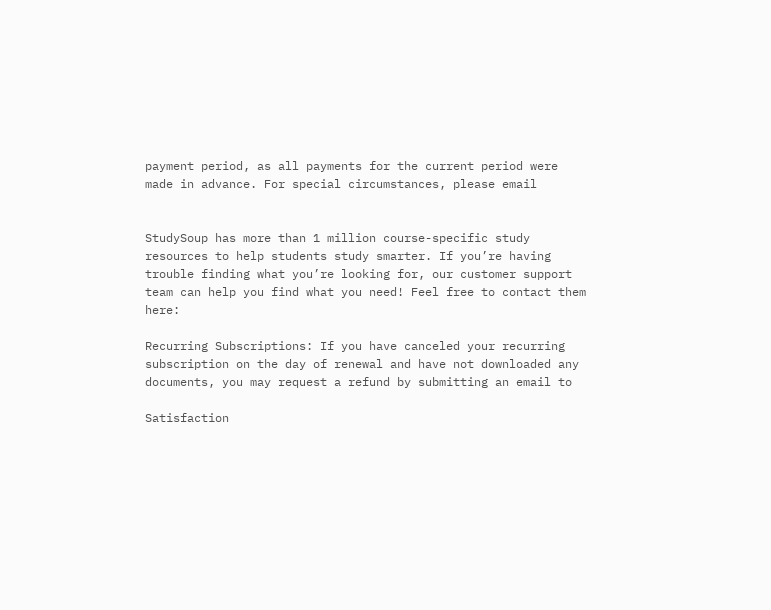payment period, as all payments for the current period were made in advance. For special circumstances, please email


StudySoup has more than 1 million course-specific study resources to help students study smarter. If you’re having trouble finding what you’re looking for, our customer support team can help you find what you need! Feel free to contact them here:

Recurring Subscriptions: If you have canceled your recurring subscription on the day of renewal and have not downloaded any documents, you may request a refund by submitting an email to

Satisfaction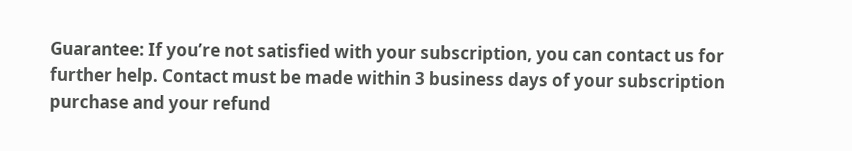Guarantee: If you’re not satisfied with your subscription, you can contact us for further help. Contact must be made within 3 business days of your subscription purchase and your refund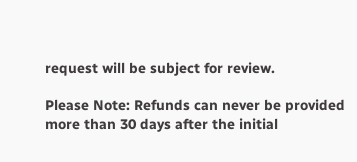request will be subject for review.

Please Note: Refunds can never be provided more than 30 days after the initial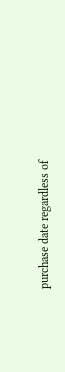purchase date regardless of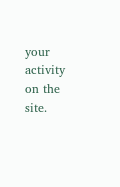your activity on the site.